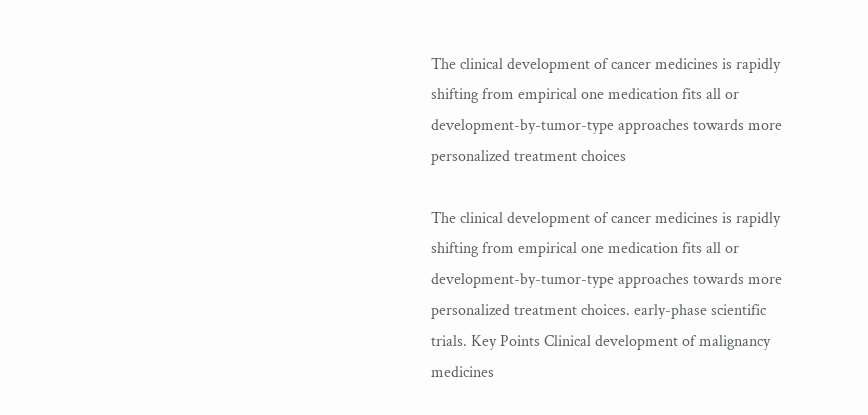The clinical development of cancer medicines is rapidly shifting from empirical one medication fits all or development-by-tumor-type approaches towards more personalized treatment choices

The clinical development of cancer medicines is rapidly shifting from empirical one medication fits all or development-by-tumor-type approaches towards more personalized treatment choices. early-phase scientific trials. Key Points Clinical development of malignancy medicines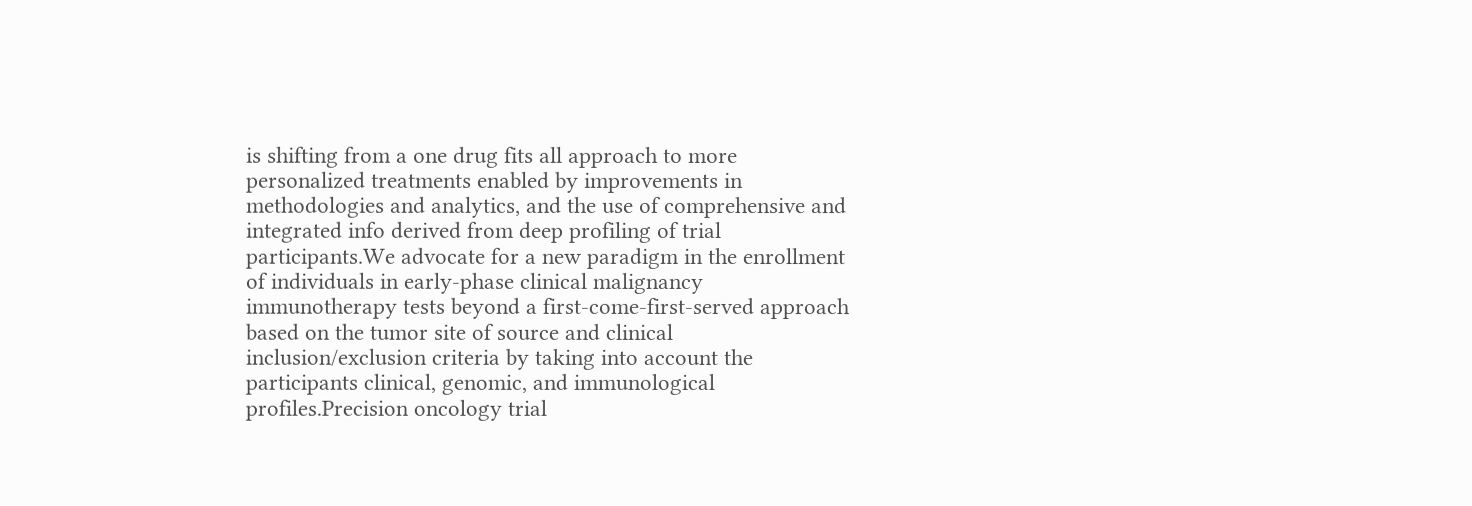is shifting from a one drug fits all approach to more personalized treatments enabled by improvements in methodologies and analytics, and the use of comprehensive and integrated info derived from deep profiling of trial participants.We advocate for a new paradigm in the enrollment of individuals in early-phase clinical malignancy immunotherapy tests beyond a first-come-first-served approach based on the tumor site of source and clinical inclusion/exclusion criteria by taking into account the participants clinical, genomic, and immunological profiles.Precision oncology trial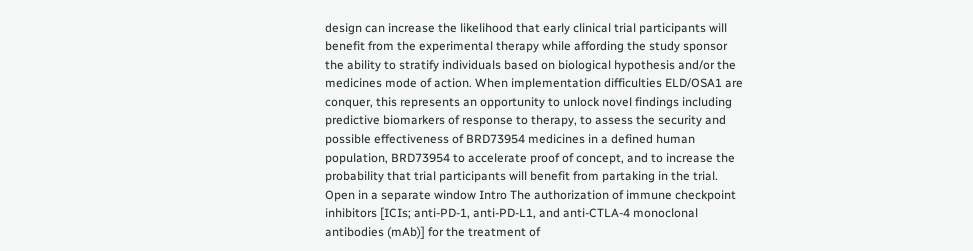design can increase the likelihood that early clinical trial participants will benefit from the experimental therapy while affording the study sponsor the ability to stratify individuals based on biological hypothesis and/or the medicines mode of action. When implementation difficulties ELD/OSA1 are conquer, this represents an opportunity to unlock novel findings including predictive biomarkers of response to therapy, to assess the security and possible effectiveness of BRD73954 medicines in a defined human population, BRD73954 to accelerate proof of concept, and to increase the probability that trial participants will benefit from partaking in the trial. Open in a separate window Intro The authorization of immune checkpoint inhibitors [ICIs; anti-PD-1, anti-PD-L1, and anti-CTLA-4 monoclonal antibodies (mAb)] for the treatment of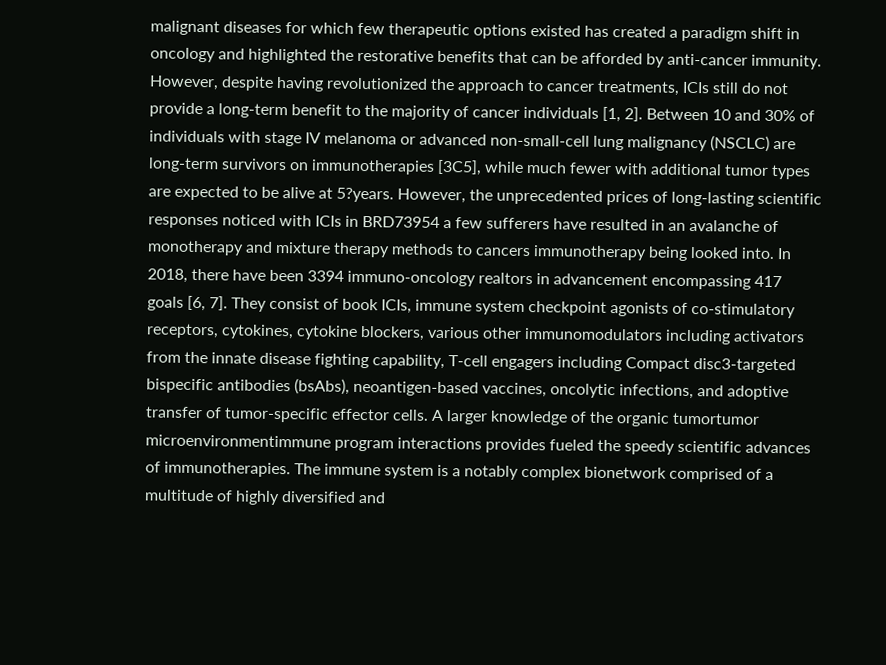malignant diseases for which few therapeutic options existed has created a paradigm shift in oncology and highlighted the restorative benefits that can be afforded by anti-cancer immunity. However, despite having revolutionized the approach to cancer treatments, ICIs still do not provide a long-term benefit to the majority of cancer individuals [1, 2]. Between 10 and 30% of individuals with stage IV melanoma or advanced non-small-cell lung malignancy (NSCLC) are long-term survivors on immunotherapies [3C5], while much fewer with additional tumor types are expected to be alive at 5?years. However, the unprecedented prices of long-lasting scientific responses noticed with ICIs in BRD73954 a few sufferers have resulted in an avalanche of monotherapy and mixture therapy methods to cancers immunotherapy being looked into. In 2018, there have been 3394 immuno-oncology realtors in advancement encompassing 417 goals [6, 7]. They consist of book ICIs, immune system checkpoint agonists of co-stimulatory receptors, cytokines, cytokine blockers, various other immunomodulators including activators from the innate disease fighting capability, T-cell engagers including Compact disc3-targeted bispecific antibodies (bsAbs), neoantigen-based vaccines, oncolytic infections, and adoptive transfer of tumor-specific effector cells. A larger knowledge of the organic tumortumor microenvironmentimmune program interactions provides fueled the speedy scientific advances of immunotherapies. The immune system is a notably complex bionetwork comprised of a multitude of highly diversified and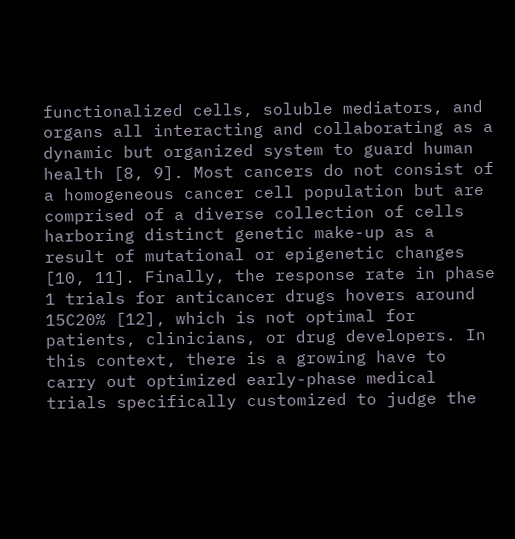functionalized cells, soluble mediators, and organs all interacting and collaborating as a dynamic but organized system to guard human health [8, 9]. Most cancers do not consist of a homogeneous cancer cell population but are comprised of a diverse collection of cells harboring distinct genetic make-up as a result of mutational or epigenetic changes [10, 11]. Finally, the response rate in phase 1 trials for anticancer drugs hovers around 15C20% [12], which is not optimal for patients, clinicians, or drug developers. In this context, there is a growing have to carry out optimized early-phase medical trials specifically customized to judge the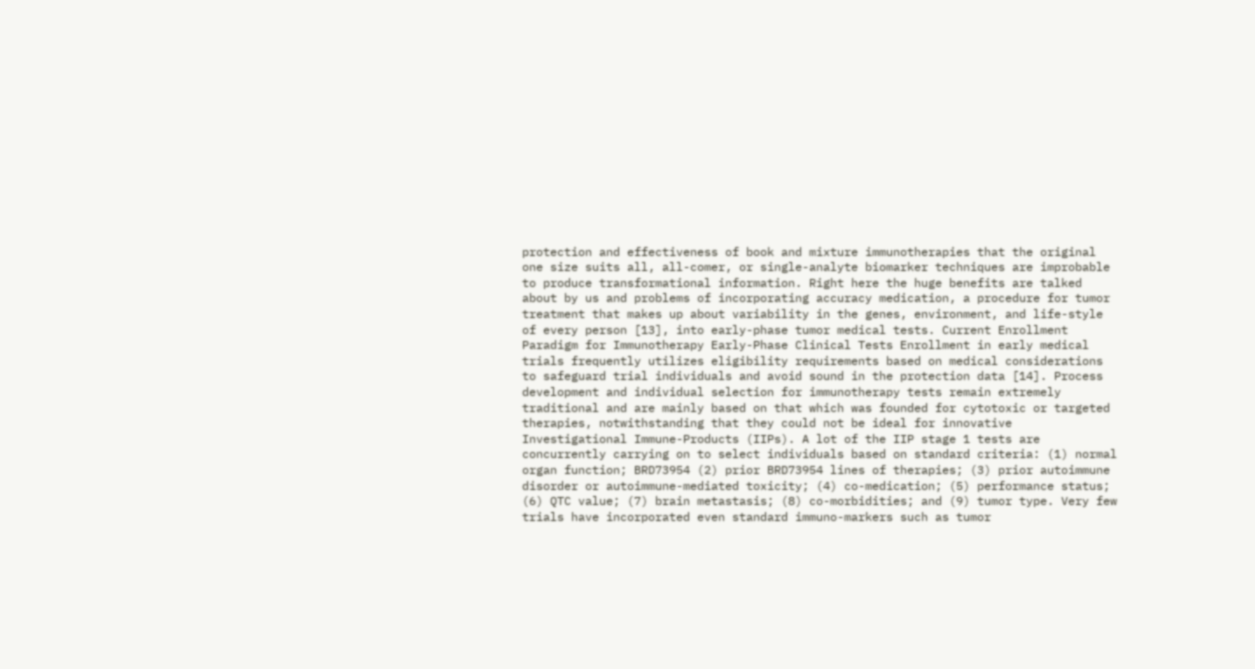protection and effectiveness of book and mixture immunotherapies that the original one size suits all, all-comer, or single-analyte biomarker techniques are improbable to produce transformational information. Right here the huge benefits are talked about by us and problems of incorporating accuracy medication, a procedure for tumor treatment that makes up about variability in the genes, environment, and life-style of every person [13], into early-phase tumor medical tests. Current Enrollment Paradigm for Immunotherapy Early-Phase Clinical Tests Enrollment in early medical trials frequently utilizes eligibility requirements based on medical considerations to safeguard trial individuals and avoid sound in the protection data [14]. Process development and individual selection for immunotherapy tests remain extremely traditional and are mainly based on that which was founded for cytotoxic or targeted therapies, notwithstanding that they could not be ideal for innovative Investigational Immune-Products (IIPs). A lot of the IIP stage 1 tests are concurrently carrying on to select individuals based on standard criteria: (1) normal organ function; BRD73954 (2) prior BRD73954 lines of therapies; (3) prior autoimmune disorder or autoimmune-mediated toxicity; (4) co-medication; (5) performance status; (6) QTC value; (7) brain metastasis; (8) co-morbidities; and (9) tumor type. Very few trials have incorporated even standard immuno-markers such as tumor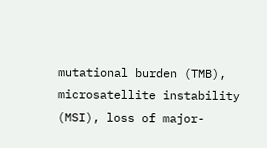mutational burden (TMB), microsatellite instability (MSI), loss of major-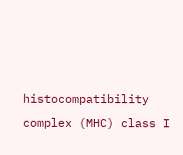histocompatibility complex (MHC) class I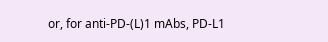or, for anti-PD-(L)1 mAbs, PD-L1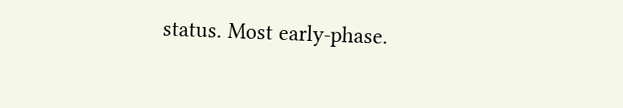status. Most early-phase.